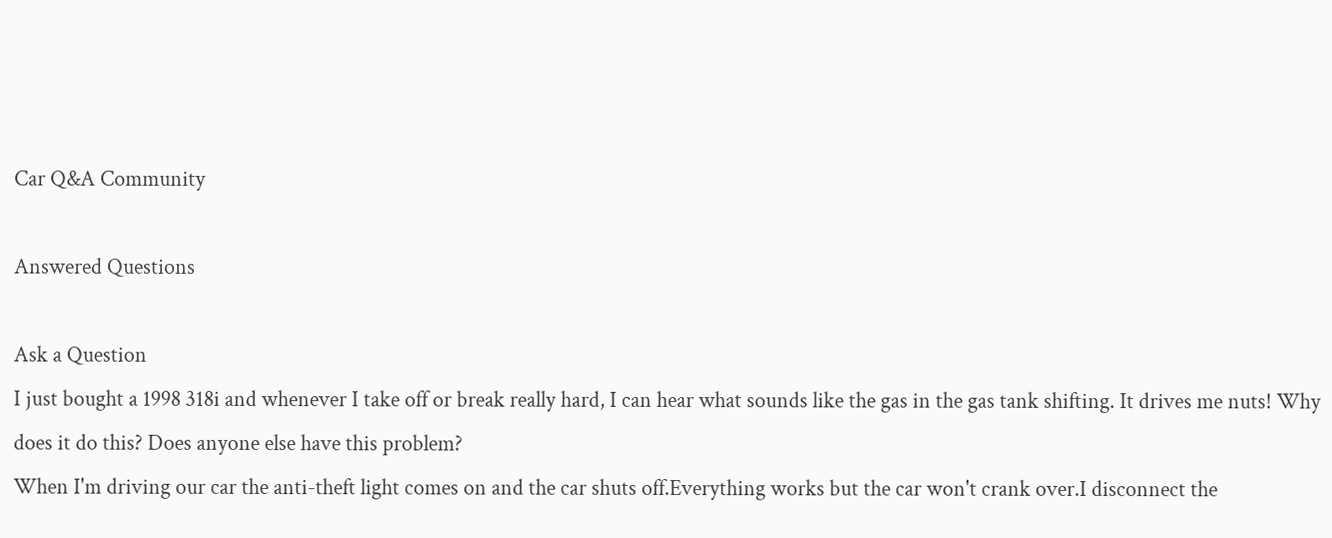Car Q&A Community

Answered Questions

Ask a Question
I just bought a 1998 318i and whenever I take off or break really hard, I can hear what sounds like the gas in the gas tank shifting. It drives me nuts! Why does it do this? Does anyone else have this problem?
When I'm driving our car the anti-theft light comes on and the car shuts off.Everything works but the car won't crank over.I disconnect the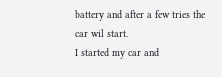battery and after a few tries the car wil start.
I started my car and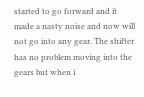started to go forward and it made a nasty noise and now will not go into any gear. The shifter has no problem moving into the gears but when i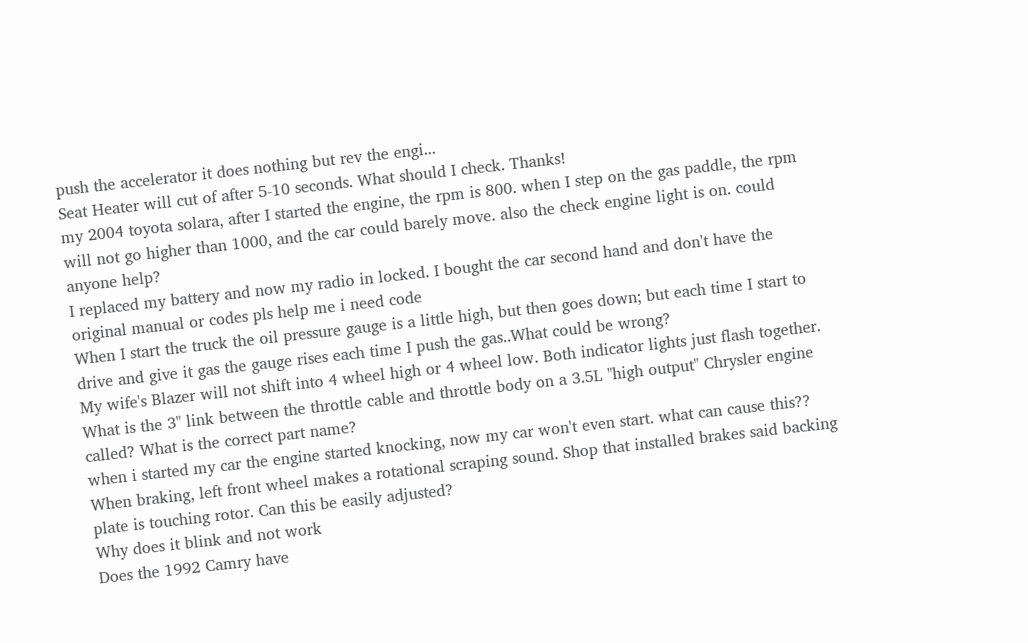push the accelerator it does nothing but rev the engi...
Seat Heater will cut of after 5-10 seconds. What should I check. Thanks!
my 2004 toyota solara, after I started the engine, the rpm is 800. when I step on the gas paddle, the rpm will not go higher than 1000, and the car could barely move. also the check engine light is on. could anyone help?
I replaced my battery and now my radio in locked. I bought the car second hand and don't have the original manual or codes pls help me i need code
When I start the truck the oil pressure gauge is a little high, but then goes down; but each time I start to drive and give it gas the gauge rises each time I push the gas..What could be wrong?
My wife's Blazer will not shift into 4 wheel high or 4 wheel low. Both indicator lights just flash together.
What is the 3" link between the throttle cable and throttle body on a 3.5L "high output" Chrysler engine called? What is the correct part name?
when i started my car the engine started knocking, now my car won't even start. what can cause this??
When braking, left front wheel makes a rotational scraping sound. Shop that installed brakes said backing plate is touching rotor. Can this be easily adjusted?
Why does it blink and not work
Does the 1992 Camry have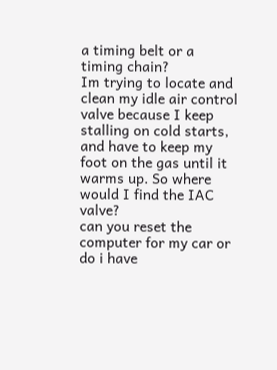a timing belt or a timing chain?
Im trying to locate and clean my idle air control valve because I keep stalling on cold starts, and have to keep my foot on the gas until it warms up. So where would I find the IAC valve?
can you reset the computer for my car or do i have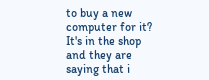to buy a new computer for it? It's in the shop and they are saying that i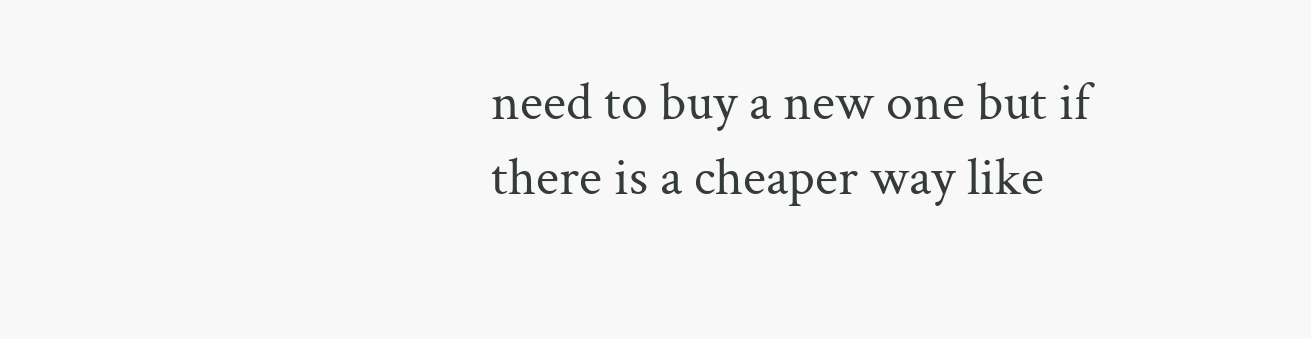need to buy a new one but if there is a cheaper way like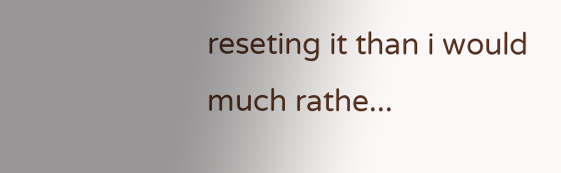reseting it than i would much rathe...